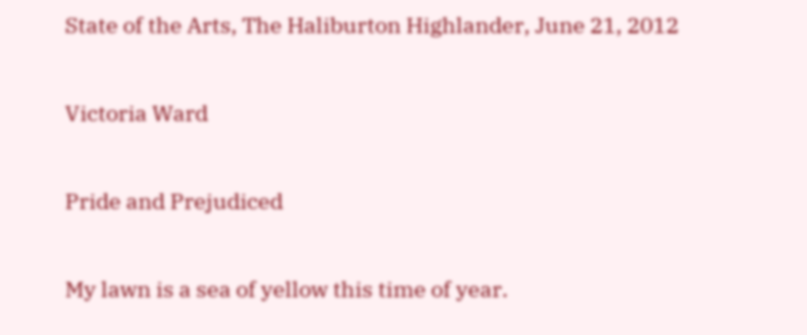State of the Arts, The Haliburton Highlander, June 21, 2012

Victoria Ward

Pride and Prejudiced

My lawn is a sea of yellow this time of year.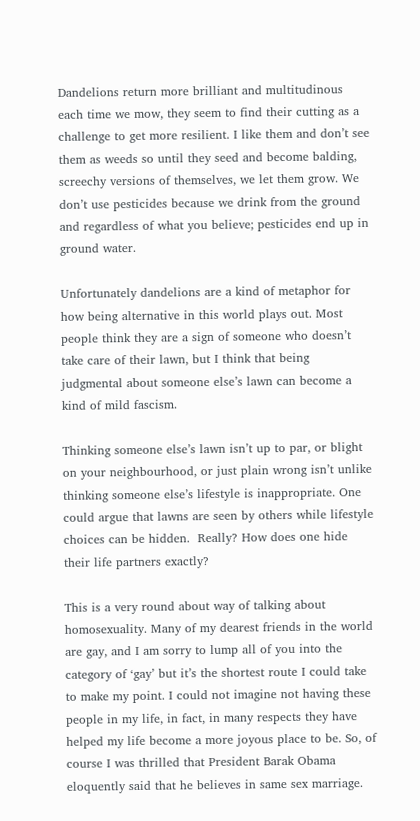Dandelions return more brilliant and multitudinous each time we mow, they seem to find their cutting as a challenge to get more resilient. I like them and don’t see them as weeds so until they seed and become balding, screechy versions of themselves, we let them grow. We don’t use pesticides because we drink from the ground and regardless of what you believe; pesticides end up in ground water.

Unfortunately dandelions are a kind of metaphor for how being alternative in this world plays out. Most people think they are a sign of someone who doesn’t take care of their lawn, but I think that being judgmental about someone else’s lawn can become a kind of mild fascism.

Thinking someone else’s lawn isn’t up to par, or blight on your neighbourhood, or just plain wrong isn’t unlike thinking someone else’s lifestyle is inappropriate. One could argue that lawns are seen by others while lifestyle choices can be hidden.  Really? How does one hide their life partners exactly?

This is a very round about way of talking about homosexuality. Many of my dearest friends in the world are gay, and I am sorry to lump all of you into the category of ‘gay’ but it’s the shortest route I could take to make my point. I could not imagine not having these people in my life, in fact, in many respects they have helped my life become a more joyous place to be. So, of course I was thrilled that President Barak Obama eloquently said that he believes in same sex marriage.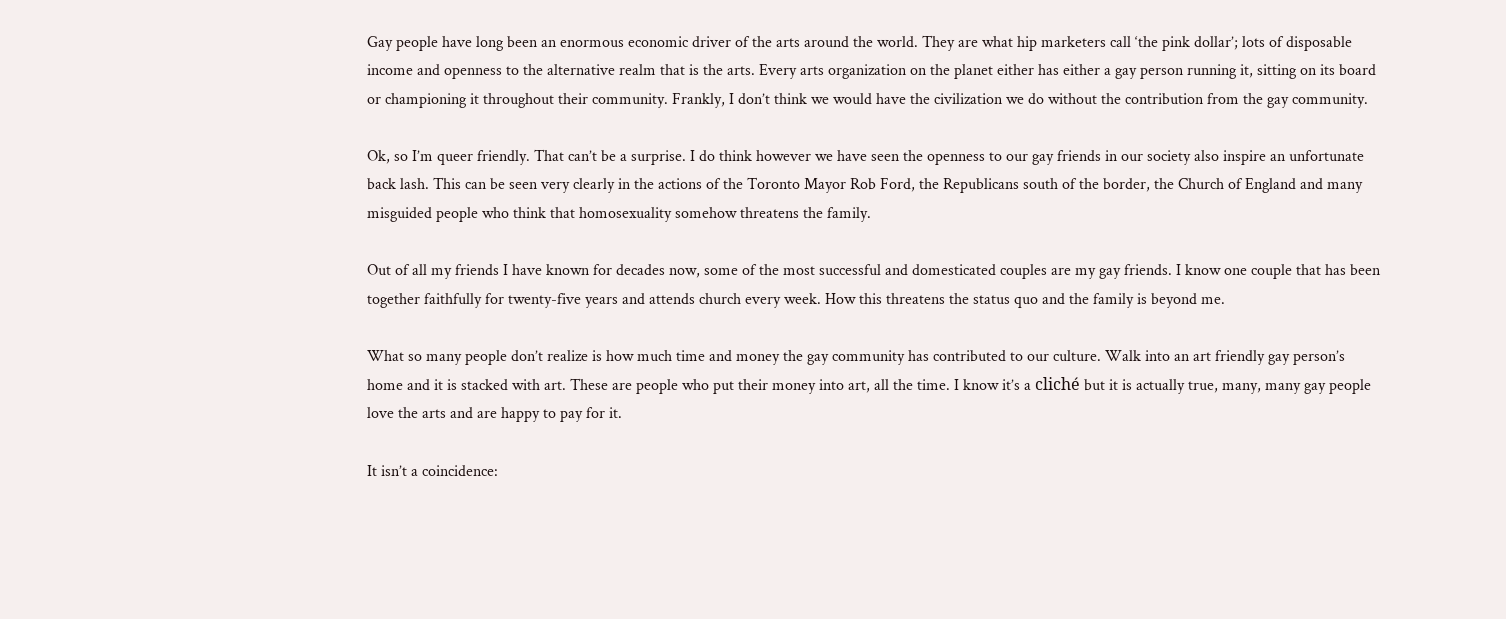Gay people have long been an enormous economic driver of the arts around the world. They are what hip marketers call ‘the pink dollar’; lots of disposable income and openness to the alternative realm that is the arts. Every arts organization on the planet either has either a gay person running it, sitting on its board or championing it throughout their community. Frankly, I don’t think we would have the civilization we do without the contribution from the gay community.

Ok, so I’m queer friendly. That can’t be a surprise. I do think however we have seen the openness to our gay friends in our society also inspire an unfortunate back lash. This can be seen very clearly in the actions of the Toronto Mayor Rob Ford, the Republicans south of the border, the Church of England and many misguided people who think that homosexuality somehow threatens the family.

Out of all my friends I have known for decades now, some of the most successful and domesticated couples are my gay friends. I know one couple that has been together faithfully for twenty-five years and attends church every week. How this threatens the status quo and the family is beyond me.

What so many people don’t realize is how much time and money the gay community has contributed to our culture. Walk into an art friendly gay person’s home and it is stacked with art. These are people who put their money into art, all the time. I know it’s a cliché but it is actually true, many, many gay people love the arts and are happy to pay for it.

It isn’t a coincidence: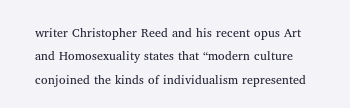writer Christopher Reed and his recent opus Art and Homosexuality states that “modern culture conjoined the kinds of individualism represented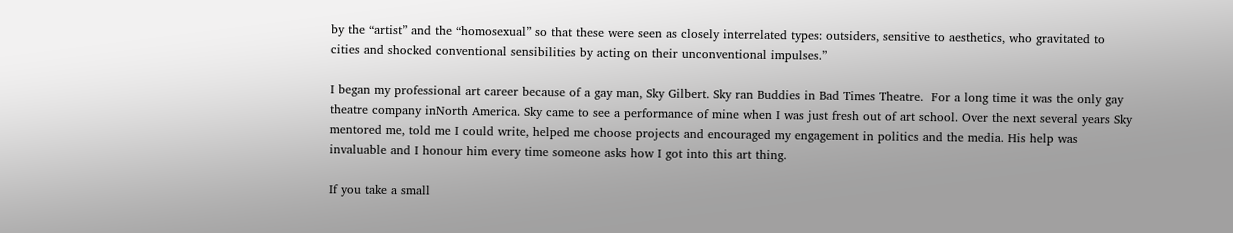by the “artist” and the “homosexual” so that these were seen as closely interrelated types: outsiders, sensitive to aesthetics, who gravitated to cities and shocked conventional sensibilities by acting on their unconventional impulses.”

I began my professional art career because of a gay man, Sky Gilbert. Sky ran Buddies in Bad Times Theatre.  For a long time it was the only gay theatre company inNorth America. Sky came to see a performance of mine when I was just fresh out of art school. Over the next several years Sky mentored me, told me I could write, helped me choose projects and encouraged my engagement in politics and the media. His help was invaluable and I honour him every time someone asks how I got into this art thing.

If you take a small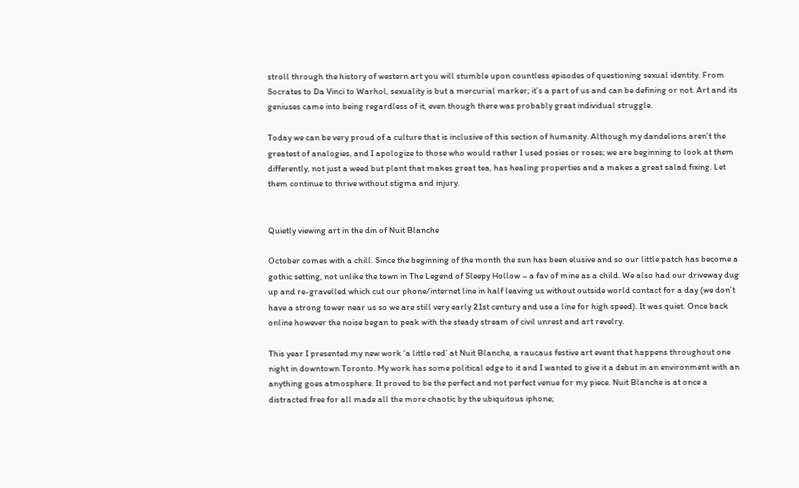stroll through the history of western art you will stumble upon countless episodes of questioning sexual identity. From Socrates to Da Vinci to Warhol, sexuality is but a mercurial marker; it’s a part of us and can be defining or not. Art and its geniuses came into being regardless of it, even though there was probably great individual struggle.

Today we can be very proud of a culture that is inclusive of this section of humanity. Although my dandelions aren’t the greatest of analogies, and I apologize to those who would rather I used posies or roses; we are beginning to look at them differently, not just a weed but plant that makes great tea, has healing properties and a makes a great salad fixing. Let them continue to thrive without stigma and injury.


Quietly viewing art in the din of Nuit Blanche

October comes with a chill. Since the beginning of the month the sun has been elusive and so our little patch has become a gothic setting, not unlike the town in The Legend of Sleepy Hollow – a fav of mine as a child. We also had our driveway dug up and re-gravelled which cut our phone/internet line in half leaving us without outside world contact for a day (we don’t have a strong tower near us so we are still very early 21st century and use a line for high speed). It was quiet. Once back online however the noise began to peak with the steady stream of civil unrest and art revelry.

This year I presented my new work ‘a little red’ at Nuit Blanche, a raucaus festive art event that happens throughout one night in downtown Toronto. My work has some political edge to it and I wanted to give it a debut in an environment with an anything goes atmosphere. It proved to be the perfect and not perfect venue for my piece. Nuit Blanche is at once a distracted free for all made all the more chaotic by the ubiquitous iphone;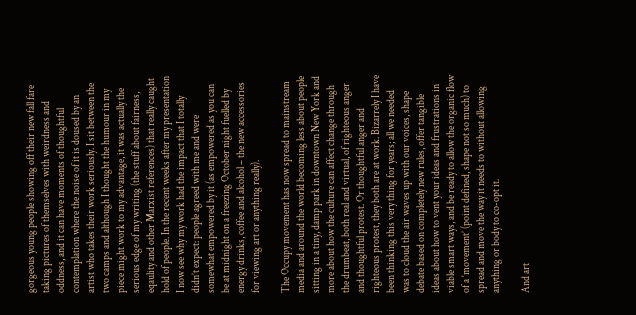gorgeous young people showing off their new fall fare taking pictures of themselves with weirdness and oddness, and it can have moments of thoughtful contemplation where the noise of it is doused by an artist who takes their work seriously. I sit between the two camps and although I thought the humour in my piece might work to my advantage, it was actually the serious edge of my writing (the stuff about fairness, eqaulity and other Marxist references) that really caught hold of people. In the recent weeks after my presentation I now see why my work had the impact that I totally didn’t expect: people agreed with me and were somewhat empowered by it (as empowered as you can be at midnight on a freezing October night fuelled by energy drinks, coffee and alcohol – the new accessories for viewing art or anything really).

The Occupy movement has now spread to mainstream media and around the world becoming less about people sitting in a tiny, damp park in downtown New York and more about how the culture can affect change through the drumbeat, both real and virtual, of righteous anger and thoughtful protest. Or thoughtful anger and righteous protest, they both are at work. Bizarrely I have been thinking this very thing for years; all we needed was to cloud the air waves up with our voices, shape debate based on completely new rules, offer tangible ideas about how to vent your ideas and frustrations in viable smart ways, and be ready to allow the organic flow of a ‘movement’ (point defined, shape not so much) to spread and move the way it needs to without allowing anything or body to co-opt it.

And art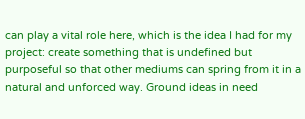can play a vital role here, which is the idea I had for my project: create something that is undefined but purposeful so that other mediums can spring from it in a natural and unforced way. Ground ideas in need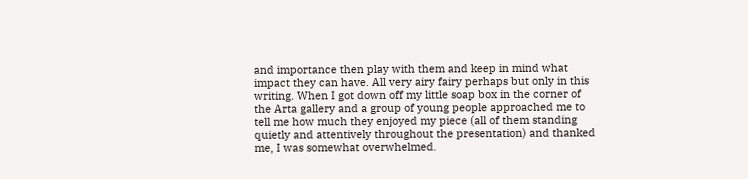and importance then play with them and keep in mind what impact they can have. All very airy fairy perhaps but only in this writing. When I got down off my little soap box in the corner of the Arta gallery and a group of young people approached me to tell me how much they enjoyed my piece (all of them standing quietly and attentively throughout the presentation) and thanked me, I was somewhat overwhelmed.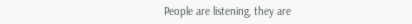People are listening, they are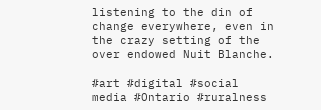listening to the din of change everywhere, even in the crazy setting of the over endowed Nuit Blanche.

#art #digital #social media #Ontario #ruralness